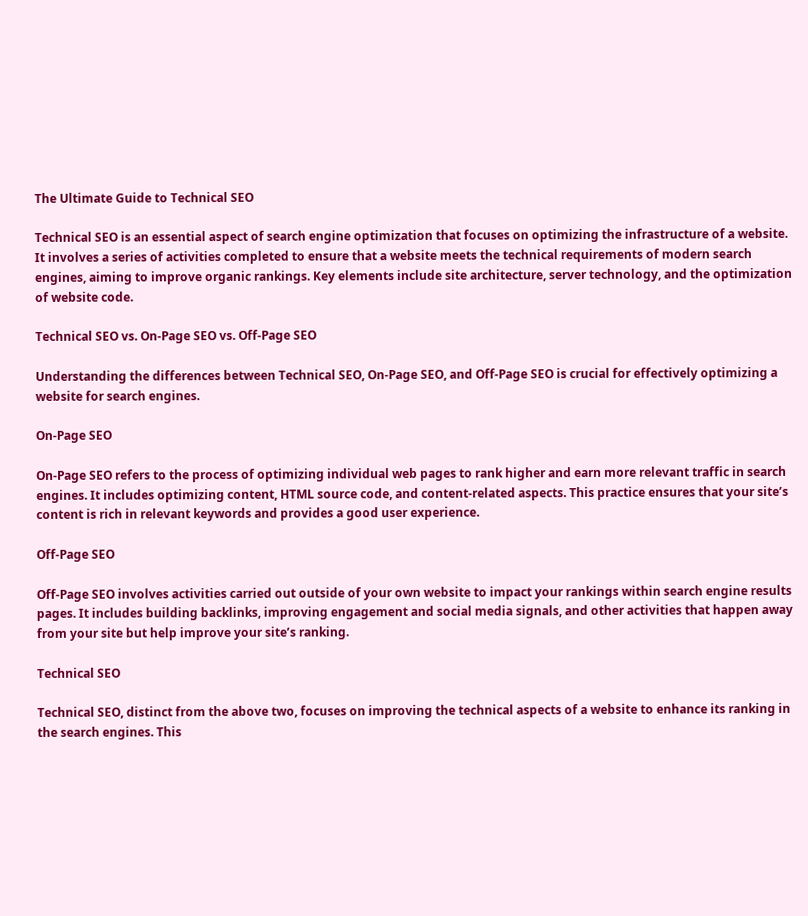The Ultimate Guide to Technical SEO

Technical SEO is an essential aspect of search engine optimization that focuses on optimizing the infrastructure of a website. It involves a series of activities completed to ensure that a website meets the technical requirements of modern search engines, aiming to improve organic rankings. Key elements include site architecture, server technology, and the optimization of website code.

Technical SEO vs. On-Page SEO vs. Off-Page SEO

Understanding the differences between Technical SEO, On-Page SEO, and Off-Page SEO is crucial for effectively optimizing a website for search engines.

On-Page SEO

On-Page SEO refers to the process of optimizing individual web pages to rank higher and earn more relevant traffic in search engines. It includes optimizing content, HTML source code, and content-related aspects. This practice ensures that your site’s content is rich in relevant keywords and provides a good user experience.

Off-Page SEO

Off-Page SEO involves activities carried out outside of your own website to impact your rankings within search engine results pages. It includes building backlinks, improving engagement and social media signals, and other activities that happen away from your site but help improve your site’s ranking.

Technical SEO

Technical SEO, distinct from the above two, focuses on improving the technical aspects of a website to enhance its ranking in the search engines. This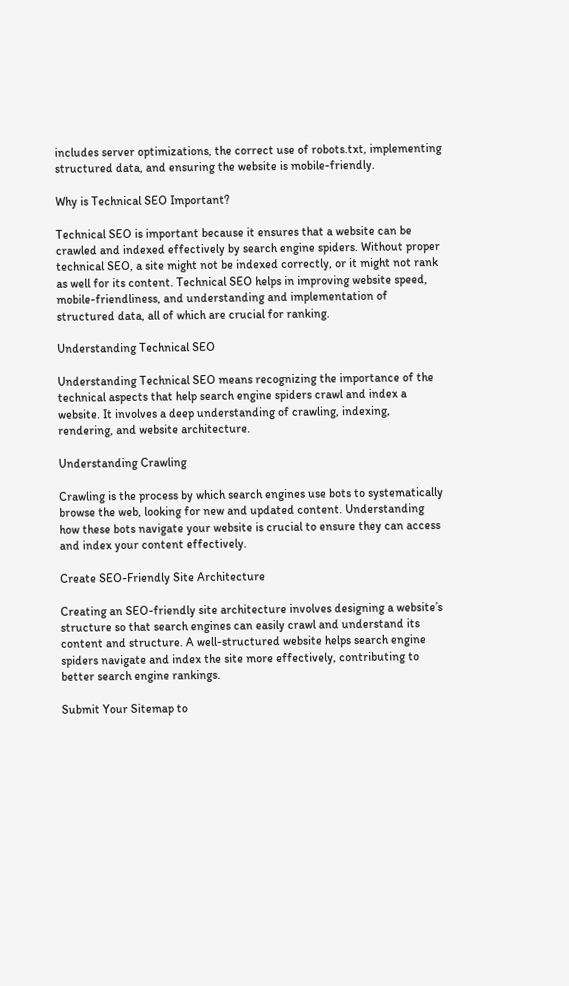includes server optimizations, the correct use of robots.txt, implementing structured data, and ensuring the website is mobile-friendly.

Why is Technical SEO Important?

Technical SEO is important because it ensures that a website can be crawled and indexed effectively by search engine spiders. Without proper technical SEO, a site might not be indexed correctly, or it might not rank as well for its content. Technical SEO helps in improving website speed, mobile-friendliness, and understanding and implementation of structured data, all of which are crucial for ranking.

Understanding Technical SEO

Understanding Technical SEO means recognizing the importance of the technical aspects that help search engine spiders crawl and index a website. It involves a deep understanding of crawling, indexing, rendering, and website architecture.

Understanding Crawling

Crawling is the process by which search engines use bots to systematically browse the web, looking for new and updated content. Understanding how these bots navigate your website is crucial to ensure they can access and index your content effectively.

Create SEO-Friendly Site Architecture

Creating an SEO-friendly site architecture involves designing a website’s structure so that search engines can easily crawl and understand its content and structure. A well-structured website helps search engine spiders navigate and index the site more effectively, contributing to better search engine rankings.

Submit Your Sitemap to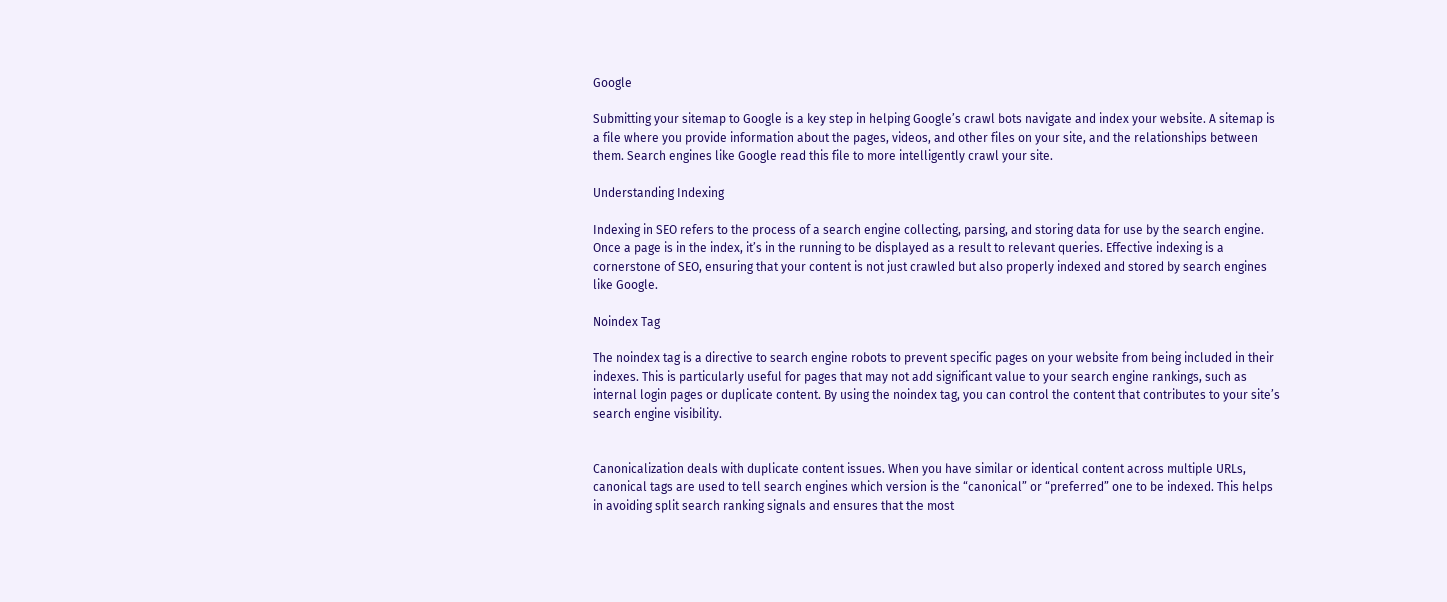Google

Submitting your sitemap to Google is a key step in helping Google’s crawl bots navigate and index your website. A sitemap is a file where you provide information about the pages, videos, and other files on your site, and the relationships between them. Search engines like Google read this file to more intelligently crawl your site.

Understanding Indexing

Indexing in SEO refers to the process of a search engine collecting, parsing, and storing data for use by the search engine. Once a page is in the index, it’s in the running to be displayed as a result to relevant queries. Effective indexing is a cornerstone of SEO, ensuring that your content is not just crawled but also properly indexed and stored by search engines like Google.

Noindex Tag

The noindex tag is a directive to search engine robots to prevent specific pages on your website from being included in their indexes. This is particularly useful for pages that may not add significant value to your search engine rankings, such as internal login pages or duplicate content. By using the noindex tag, you can control the content that contributes to your site’s search engine visibility.


Canonicalization deals with duplicate content issues. When you have similar or identical content across multiple URLs, canonical tags are used to tell search engines which version is the “canonical” or “preferred” one to be indexed. This helps in avoiding split search ranking signals and ensures that the most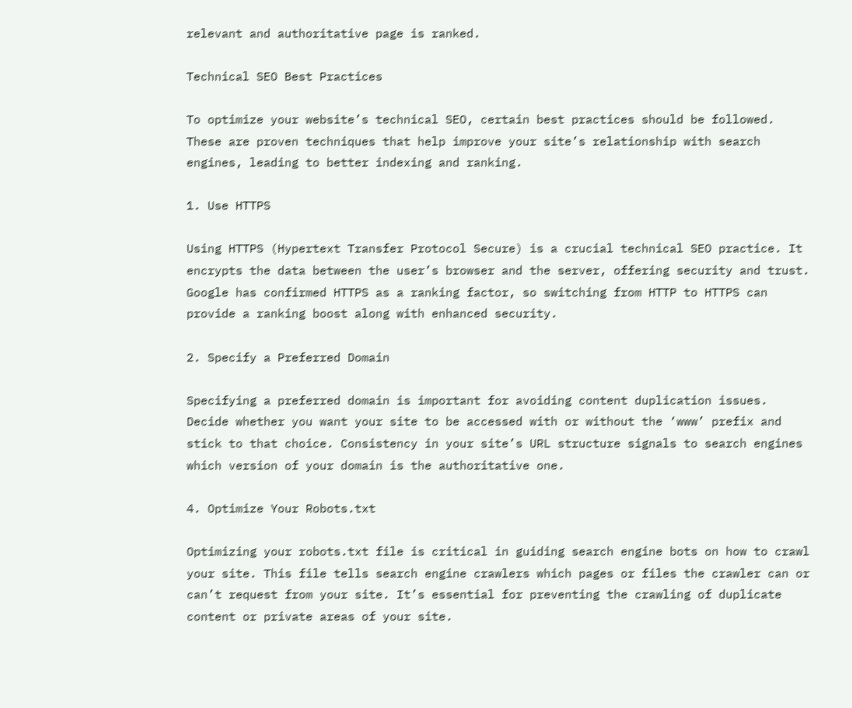relevant and authoritative page is ranked.

Technical SEO Best Practices

To optimize your website’s technical SEO, certain best practices should be followed. These are proven techniques that help improve your site’s relationship with search engines, leading to better indexing and ranking.

1. Use HTTPS

Using HTTPS (Hypertext Transfer Protocol Secure) is a crucial technical SEO practice. It encrypts the data between the user’s browser and the server, offering security and trust. Google has confirmed HTTPS as a ranking factor, so switching from HTTP to HTTPS can provide a ranking boost along with enhanced security.

2. Specify a Preferred Domain

Specifying a preferred domain is important for avoiding content duplication issues. Decide whether you want your site to be accessed with or without the ‘www’ prefix and stick to that choice. Consistency in your site’s URL structure signals to search engines which version of your domain is the authoritative one.

4. Optimize Your Robots.txt

Optimizing your robots.txt file is critical in guiding search engine bots on how to crawl your site. This file tells search engine crawlers which pages or files the crawler can or can’t request from your site. It’s essential for preventing the crawling of duplicate content or private areas of your site.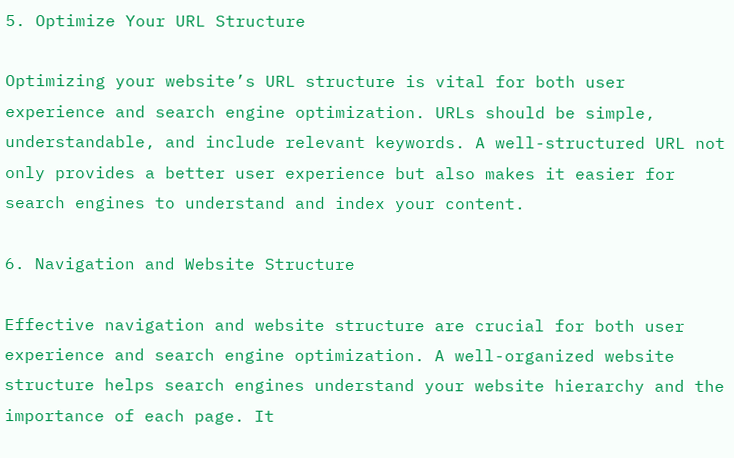5. Optimize Your URL Structure

Optimizing your website’s URL structure is vital for both user experience and search engine optimization. URLs should be simple, understandable, and include relevant keywords. A well-structured URL not only provides a better user experience but also makes it easier for search engines to understand and index your content.

6. Navigation and Website Structure

Effective navigation and website structure are crucial for both user experience and search engine optimization. A well-organized website structure helps search engines understand your website hierarchy and the importance of each page. It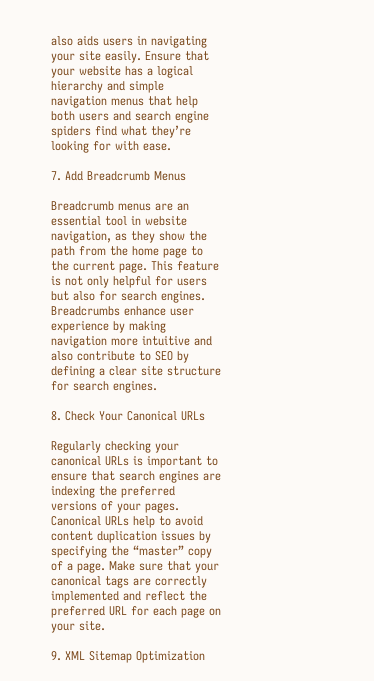also aids users in navigating your site easily. Ensure that your website has a logical hierarchy and simple navigation menus that help both users and search engine spiders find what they’re looking for with ease.

7. Add Breadcrumb Menus

Breadcrumb menus are an essential tool in website navigation, as they show the path from the home page to the current page. This feature is not only helpful for users but also for search engines. Breadcrumbs enhance user experience by making navigation more intuitive and also contribute to SEO by defining a clear site structure for search engines.

8. Check Your Canonical URLs

Regularly checking your canonical URLs is important to ensure that search engines are indexing the preferred versions of your pages. Canonical URLs help to avoid content duplication issues by specifying the “master” copy of a page. Make sure that your canonical tags are correctly implemented and reflect the preferred URL for each page on your site.

9. XML Sitemap Optimization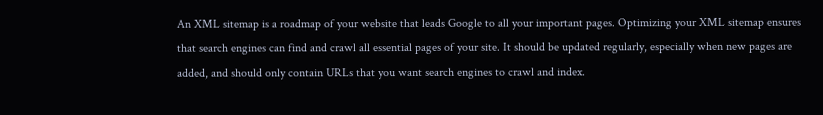An XML sitemap is a roadmap of your website that leads Google to all your important pages. Optimizing your XML sitemap ensures that search engines can find and crawl all essential pages of your site. It should be updated regularly, especially when new pages are added, and should only contain URLs that you want search engines to crawl and index.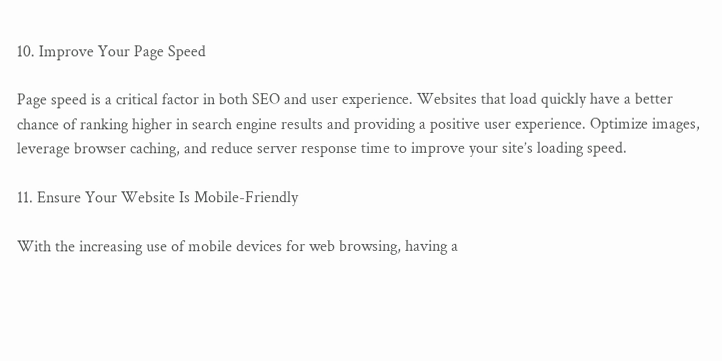10. Improve Your Page Speed

Page speed is a critical factor in both SEO and user experience. Websites that load quickly have a better chance of ranking higher in search engine results and providing a positive user experience. Optimize images, leverage browser caching, and reduce server response time to improve your site’s loading speed.

11. Ensure Your Website Is Mobile-Friendly

With the increasing use of mobile devices for web browsing, having a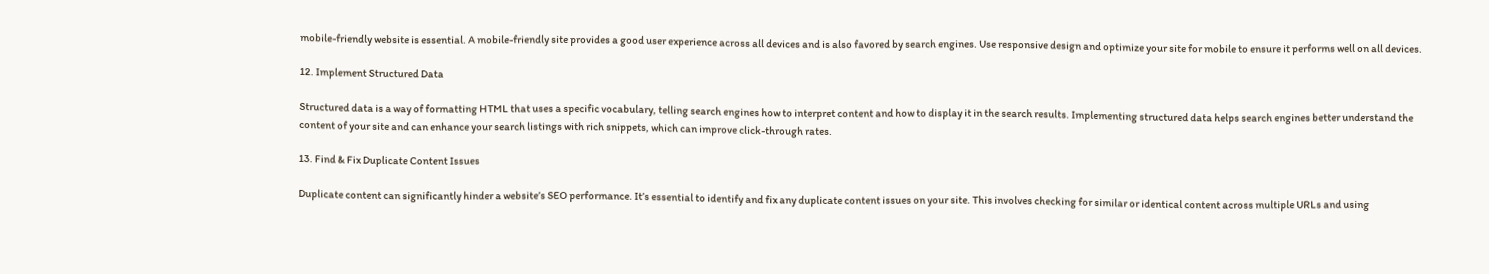mobile-friendly website is essential. A mobile-friendly site provides a good user experience across all devices and is also favored by search engines. Use responsive design and optimize your site for mobile to ensure it performs well on all devices.

12. Implement Structured Data

Structured data is a way of formatting HTML that uses a specific vocabulary, telling search engines how to interpret content and how to display it in the search results. Implementing structured data helps search engines better understand the content of your site and can enhance your search listings with rich snippets, which can improve click-through rates.

13. Find & Fix Duplicate Content Issues

Duplicate content can significantly hinder a website’s SEO performance. It’s essential to identify and fix any duplicate content issues on your site. This involves checking for similar or identical content across multiple URLs and using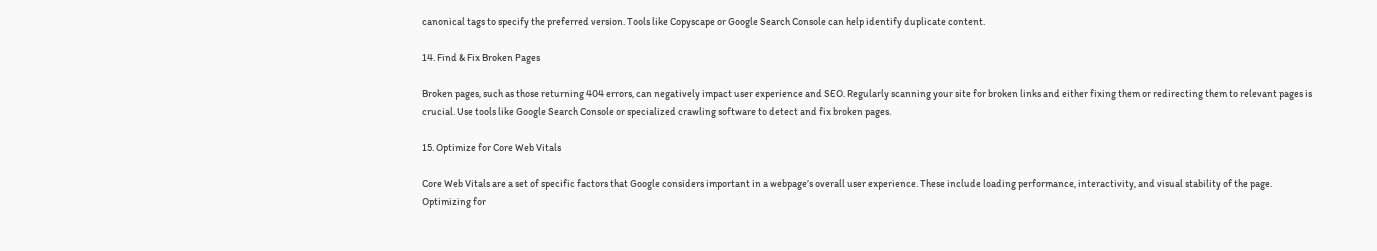canonical tags to specify the preferred version. Tools like Copyscape or Google Search Console can help identify duplicate content.

14. Find & Fix Broken Pages

Broken pages, such as those returning 404 errors, can negatively impact user experience and SEO. Regularly scanning your site for broken links and either fixing them or redirecting them to relevant pages is crucial. Use tools like Google Search Console or specialized crawling software to detect and fix broken pages.

15. Optimize for Core Web Vitals

Core Web Vitals are a set of specific factors that Google considers important in a webpage’s overall user experience. These include loading performance, interactivity, and visual stability of the page. Optimizing for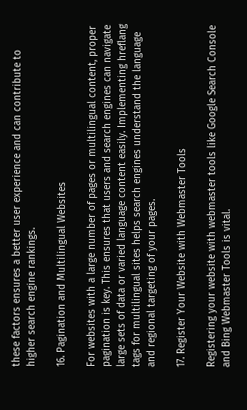these factors ensures a better user experience and can contribute to higher search engine rankings.

16. Pagination and Multilingual Websites

For websites with a large number of pages or multilingual content, proper pagination is key. This ensures that users and search engines can navigate large sets of data or varied language content easily. Implementing hreflang tags for multilingual sites helps search engines understand the language and regional targeting of your pages.

17. Register Your Website with Webmaster Tools

Registering your website with webmaster tools like Google Search Console and Bing Webmaster Tools is vital.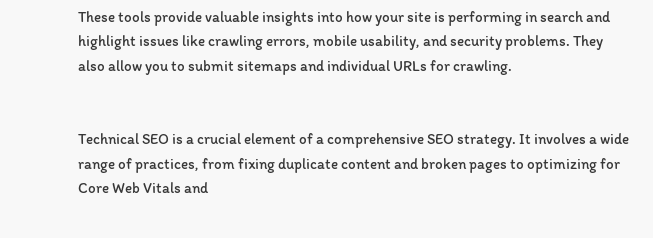These tools provide valuable insights into how your site is performing in search and highlight issues like crawling errors, mobile usability, and security problems. They also allow you to submit sitemaps and individual URLs for crawling.


Technical SEO is a crucial element of a comprehensive SEO strategy. It involves a wide range of practices, from fixing duplicate content and broken pages to optimizing for Core Web Vitals and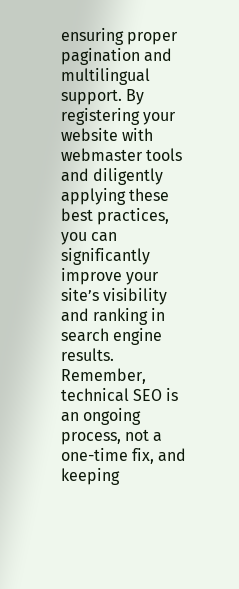ensuring proper pagination and multilingual support. By registering your website with webmaster tools and diligently applying these best practices, you can significantly improve your site’s visibility and ranking in search engine results. Remember, technical SEO is an ongoing process, not a one-time fix, and keeping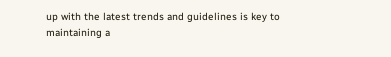up with the latest trends and guidelines is key to maintaining a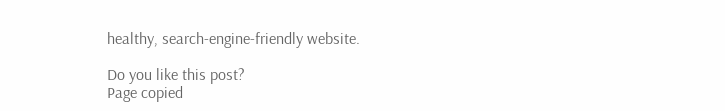healthy, search-engine-friendly website.

Do you like this post?
Page copied